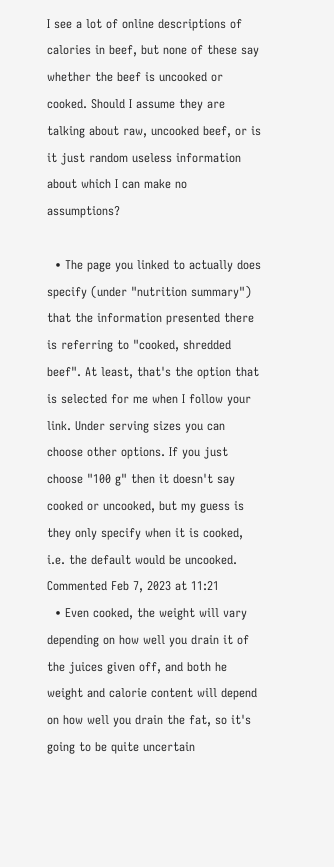I see a lot of online descriptions of calories in beef, but none of these say whether the beef is uncooked or cooked. Should I assume they are talking about raw, uncooked beef, or is it just random useless information about which I can make no assumptions?

  • The page you linked to actually does specify (under "nutrition summary") that the information presented there is referring to "cooked, shredded beef". At least, that's the option that is selected for me when I follow your link. Under serving sizes you can choose other options. If you just choose "100 g" then it doesn't say cooked or uncooked, but my guess is they only specify when it is cooked, i.e. the default would be uncooked. Commented Feb 7, 2023 at 11:21
  • Even cooked, the weight will vary depending on how well you drain it of the juices given off, and both he weight and calorie content will depend on how well you drain the fat, so it's going to be quite uncertain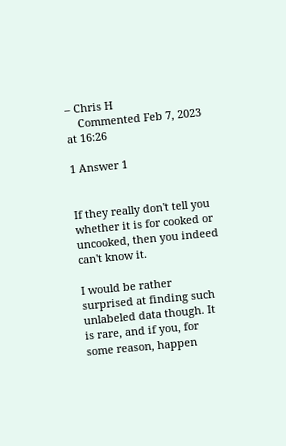– Chris H
    Commented Feb 7, 2023 at 16:26

1 Answer 1


If they really don't tell you whether it is for cooked or uncooked, then you indeed can't know it.

I would be rather surprised at finding such unlabeled data though. It is rare, and if you, for some reason, happen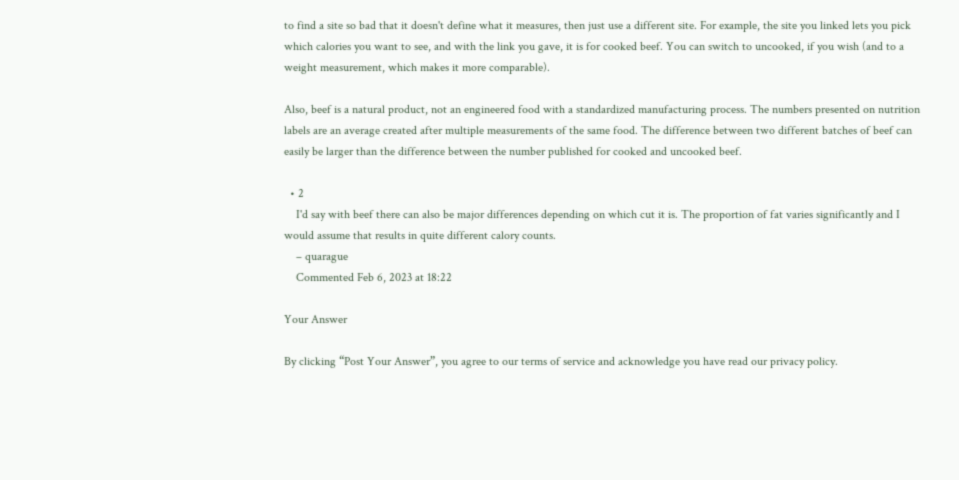to find a site so bad that it doesn't define what it measures, then just use a different site. For example, the site you linked lets you pick which calories you want to see, and with the link you gave, it is for cooked beef. You can switch to uncooked, if you wish (and to a weight measurement, which makes it more comparable).

Also, beef is a natural product, not an engineered food with a standardized manufacturing process. The numbers presented on nutrition labels are an average created after multiple measurements of the same food. The difference between two different batches of beef can easily be larger than the difference between the number published for cooked and uncooked beef.

  • 2
    I'd say with beef there can also be major differences depending on which cut it is. The proportion of fat varies significantly and I would assume that results in quite different calory counts.
    – quarague
    Commented Feb 6, 2023 at 18:22

Your Answer

By clicking “Post Your Answer”, you agree to our terms of service and acknowledge you have read our privacy policy.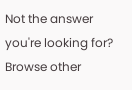Not the answer you're looking for? Browse other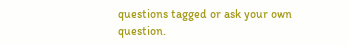questions tagged or ask your own question.